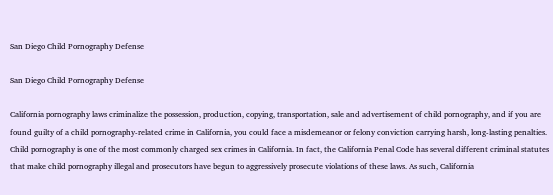San Diego Child Pornography Defense

San Diego Child Pornography Defense

California pornography laws criminalize the possession, production, copying, transportation, sale and advertisement of child pornography, and if you are found guilty of a child pornography-related crime in California, you could face a misdemeanor or felony conviction carrying harsh, long-lasting penalties. Child pornography is one of the most commonly charged sex crimes in California. In fact, the California Penal Code has several different criminal statutes that make child pornography illegal and prosecutors have begun to aggressively prosecute violations of these laws. As such, California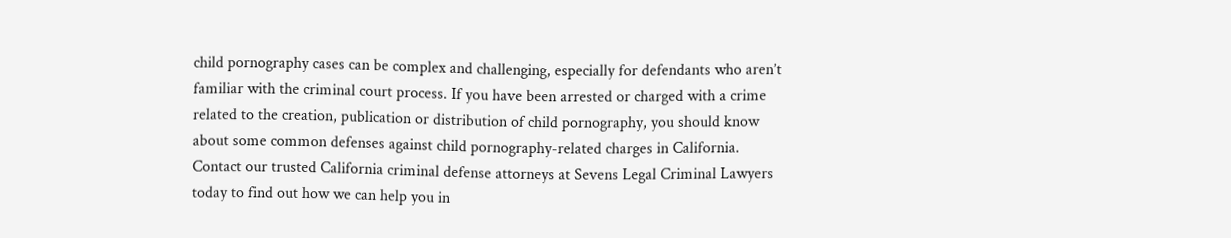child pornography cases can be complex and challenging, especially for defendants who aren’t familiar with the criminal court process. If you have been arrested or charged with a crime related to the creation, publication or distribution of child pornography, you should know about some common defenses against child pornography-related charges in California. Contact our trusted California criminal defense attorneys at Sevens Legal Criminal Lawyers today to find out how we can help you in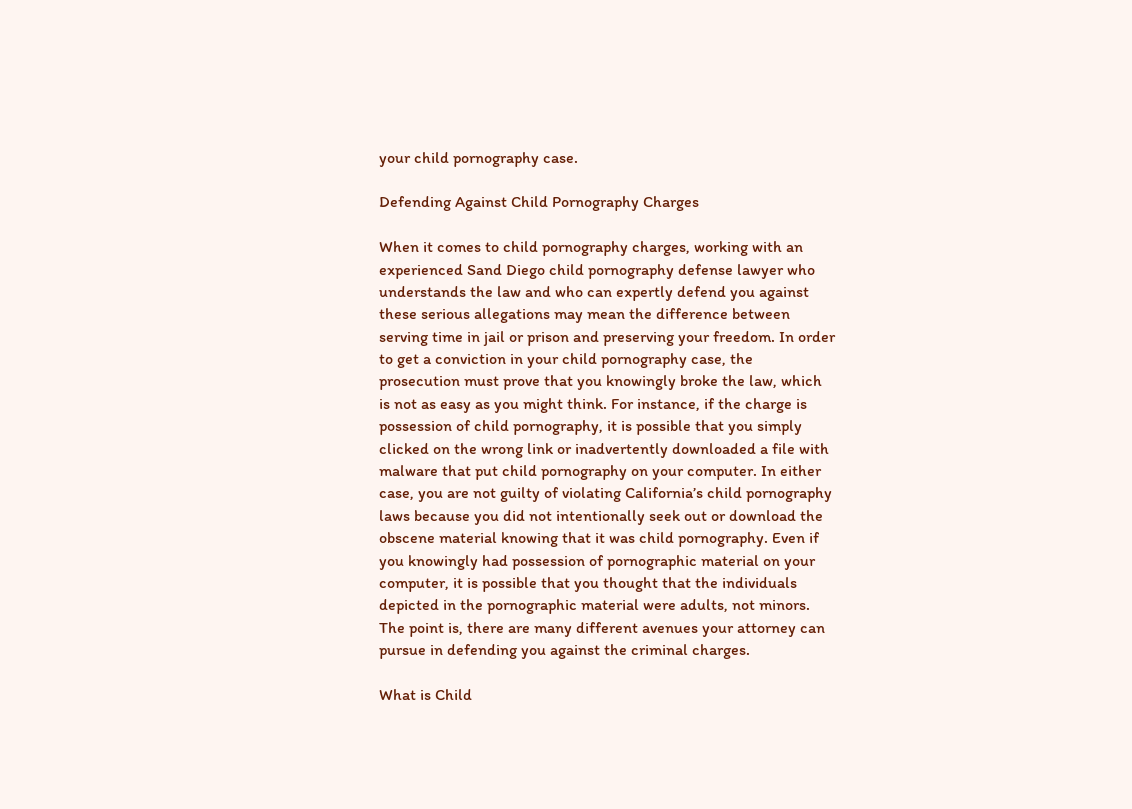your child pornography case.

Defending Against Child Pornography Charges

When it comes to child pornography charges, working with an experienced Sand Diego child pornography defense lawyer who understands the law and who can expertly defend you against these serious allegations may mean the difference between serving time in jail or prison and preserving your freedom. In order to get a conviction in your child pornography case, the prosecution must prove that you knowingly broke the law, which is not as easy as you might think. For instance, if the charge is possession of child pornography, it is possible that you simply clicked on the wrong link or inadvertently downloaded a file with malware that put child pornography on your computer. In either case, you are not guilty of violating California’s child pornography laws because you did not intentionally seek out or download the obscene material knowing that it was child pornography. Even if you knowingly had possession of pornographic material on your computer, it is possible that you thought that the individuals depicted in the pornographic material were adults, not minors. The point is, there are many different avenues your attorney can pursue in defending you against the criminal charges.

What is Child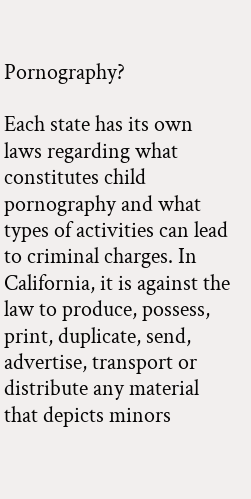Pornography?

Each state has its own laws regarding what constitutes child pornography and what types of activities can lead to criminal charges. In California, it is against the law to produce, possess, print, duplicate, send, advertise, transport or distribute any material that depicts minors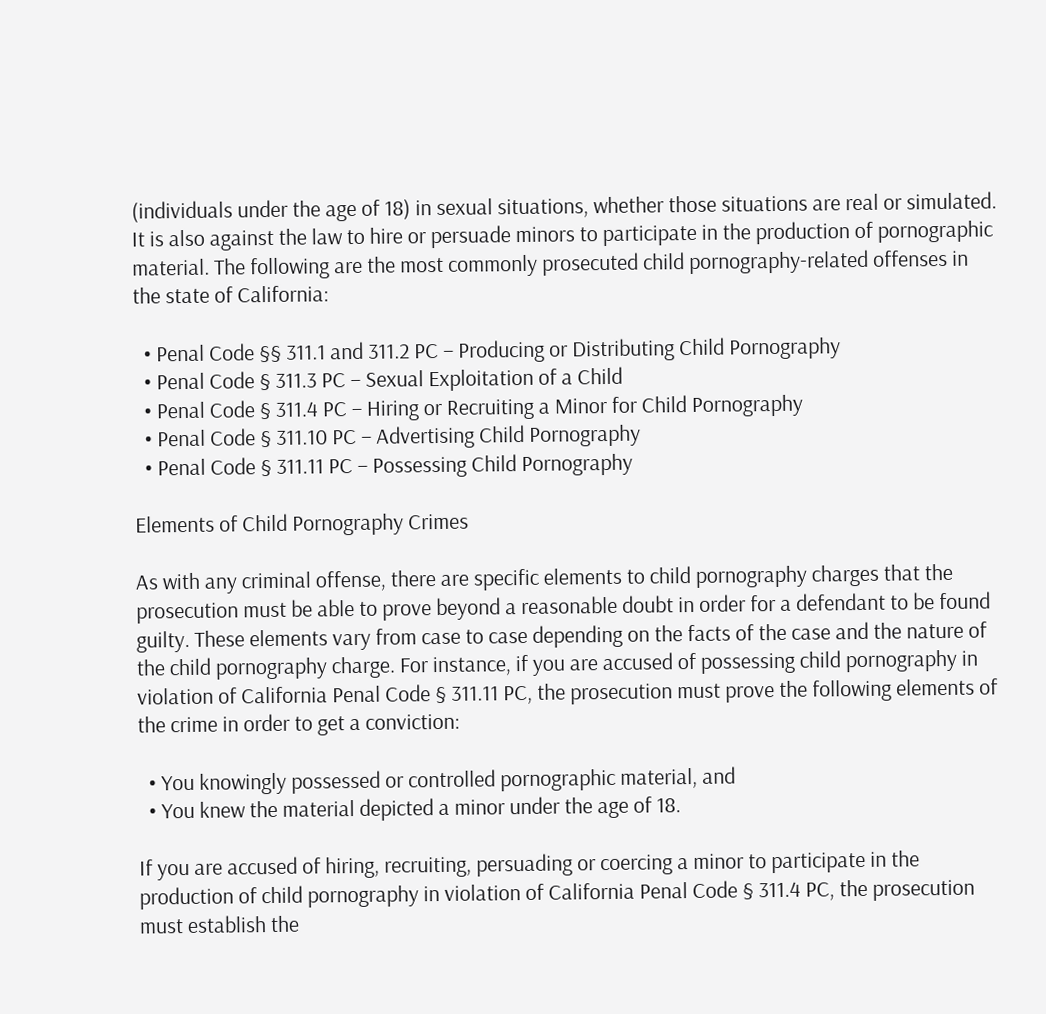(individuals under the age of 18) in sexual situations, whether those situations are real or simulated. It is also against the law to hire or persuade minors to participate in the production of pornographic material. The following are the most commonly prosecuted child pornography-related offenses in the state of California:

  • Penal Code §§ 311.1 and 311.2 PC – Producing or Distributing Child Pornography
  • Penal Code § 311.3 PC – Sexual Exploitation of a Child
  • Penal Code § 311.4 PC – Hiring or Recruiting a Minor for Child Pornography
  • Penal Code § 311.10 PC – Advertising Child Pornography
  • Penal Code § 311.11 PC – Possessing Child Pornography

Elements of Child Pornography Crimes

As with any criminal offense, there are specific elements to child pornography charges that the prosecution must be able to prove beyond a reasonable doubt in order for a defendant to be found guilty. These elements vary from case to case depending on the facts of the case and the nature of the child pornography charge. For instance, if you are accused of possessing child pornography in violation of California Penal Code § 311.11 PC, the prosecution must prove the following elements of the crime in order to get a conviction:

  • You knowingly possessed or controlled pornographic material, and
  • You knew the material depicted a minor under the age of 18.

If you are accused of hiring, recruiting, persuading or coercing a minor to participate in the production of child pornography in violation of California Penal Code § 311.4 PC, the prosecution must establish the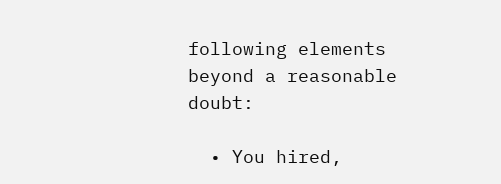following elements beyond a reasonable doubt:

  • You hired,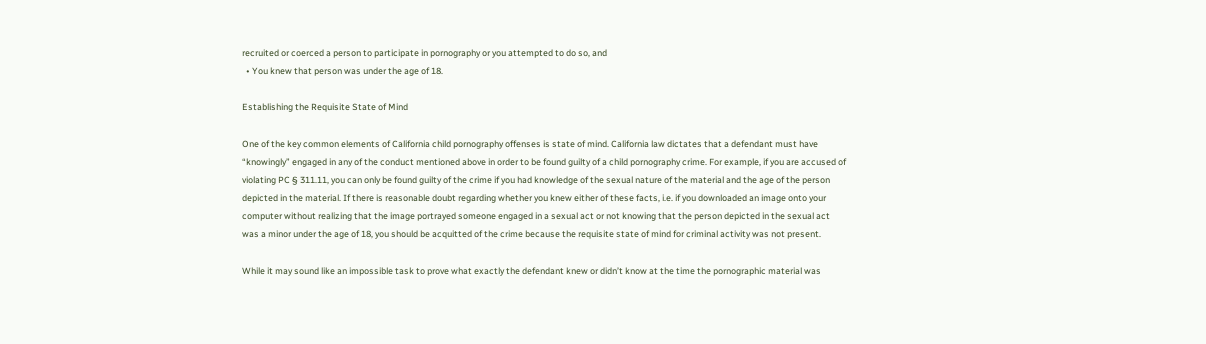recruited or coerced a person to participate in pornography or you attempted to do so, and
  • You knew that person was under the age of 18.

Establishing the Requisite State of Mind

One of the key common elements of California child pornography offenses is state of mind. California law dictates that a defendant must have “knowingly” engaged in any of the conduct mentioned above in order to be found guilty of a child pornography crime. For example, if you are accused of violating PC § 311.11, you can only be found guilty of the crime if you had knowledge of the sexual nature of the material and the age of the person depicted in the material. If there is reasonable doubt regarding whether you knew either of these facts, i.e. if you downloaded an image onto your computer without realizing that the image portrayed someone engaged in a sexual act or not knowing that the person depicted in the sexual act was a minor under the age of 18, you should be acquitted of the crime because the requisite state of mind for criminal activity was not present.

While it may sound like an impossible task to prove what exactly the defendant knew or didn’t know at the time the pornographic material was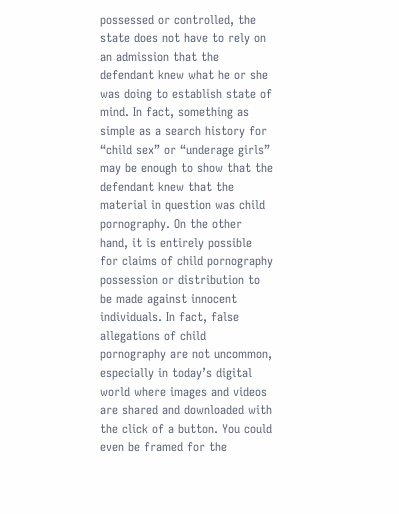possessed or controlled, the state does not have to rely on an admission that the defendant knew what he or she was doing to establish state of mind. In fact, something as simple as a search history for “child sex” or “underage girls” may be enough to show that the defendant knew that the material in question was child pornography. On the other hand, it is entirely possible for claims of child pornography possession or distribution to be made against innocent individuals. In fact, false allegations of child pornography are not uncommon, especially in today’s digital world where images and videos are shared and downloaded with the click of a button. You could even be framed for the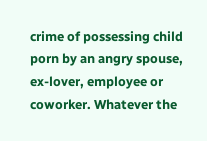crime of possessing child porn by an angry spouse, ex-lover, employee or coworker. Whatever the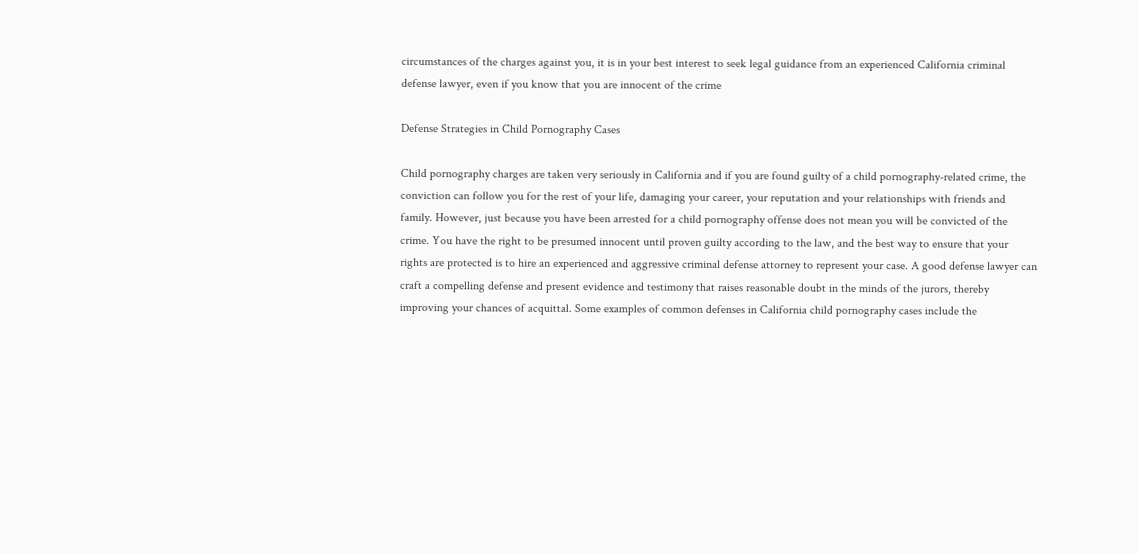circumstances of the charges against you, it is in your best interest to seek legal guidance from an experienced California criminal defense lawyer, even if you know that you are innocent of the crime

Defense Strategies in Child Pornography Cases

Child pornography charges are taken very seriously in California and if you are found guilty of a child pornography-related crime, the conviction can follow you for the rest of your life, damaging your career, your reputation and your relationships with friends and family. However, just because you have been arrested for a child pornography offense does not mean you will be convicted of the crime. You have the right to be presumed innocent until proven guilty according to the law, and the best way to ensure that your rights are protected is to hire an experienced and aggressive criminal defense attorney to represent your case. A good defense lawyer can craft a compelling defense and present evidence and testimony that raises reasonable doubt in the minds of the jurors, thereby improving your chances of acquittal. Some examples of common defenses in California child pornography cases include the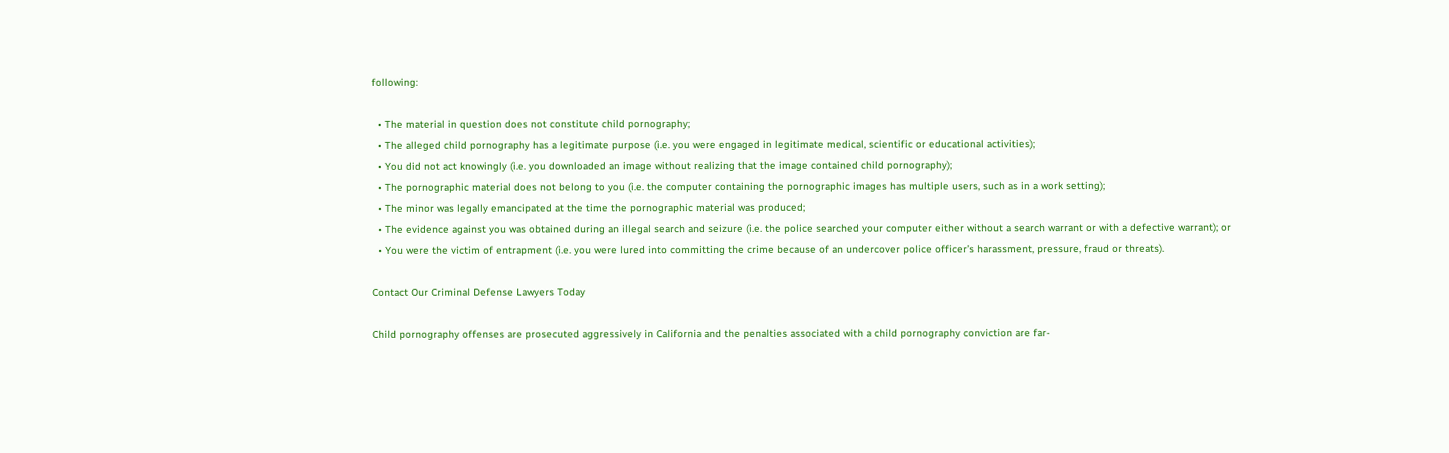following:

  • The material in question does not constitute child pornography;
  • The alleged child pornography has a legitimate purpose (i.e. you were engaged in legitimate medical, scientific or educational activities);
  • You did not act knowingly (i.e. you downloaded an image without realizing that the image contained child pornography);
  • The pornographic material does not belong to you (i.e. the computer containing the pornographic images has multiple users, such as in a work setting);
  • The minor was legally emancipated at the time the pornographic material was produced;
  • The evidence against you was obtained during an illegal search and seizure (i.e. the police searched your computer either without a search warrant or with a defective warrant); or
  • You were the victim of entrapment (i.e. you were lured into committing the crime because of an undercover police officer’s harassment, pressure, fraud or threats).

Contact Our Criminal Defense Lawyers Today

Child pornography offenses are prosecuted aggressively in California and the penalties associated with a child pornography conviction are far-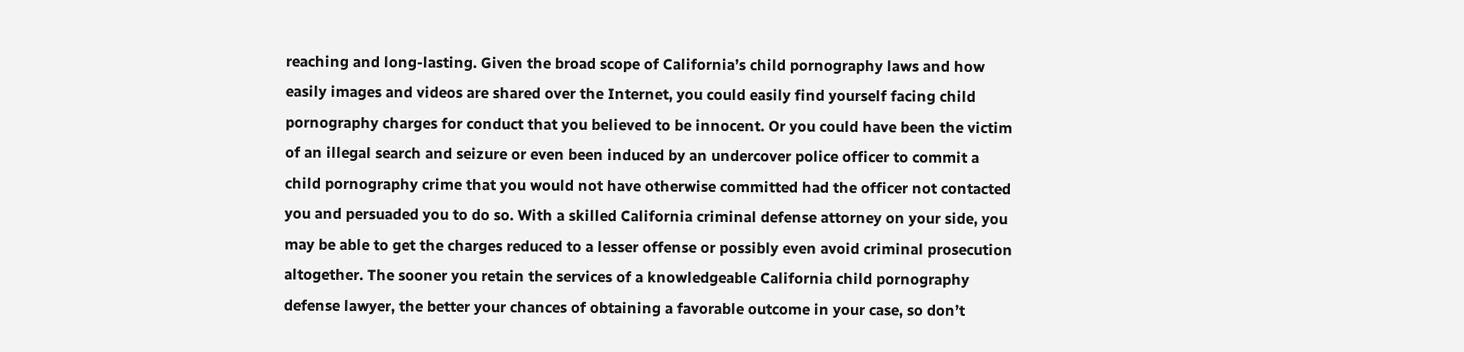reaching and long-lasting. Given the broad scope of California’s child pornography laws and how easily images and videos are shared over the Internet, you could easily find yourself facing child pornography charges for conduct that you believed to be innocent. Or you could have been the victim of an illegal search and seizure or even been induced by an undercover police officer to commit a child pornography crime that you would not have otherwise committed had the officer not contacted you and persuaded you to do so. With a skilled California criminal defense attorney on your side, you may be able to get the charges reduced to a lesser offense or possibly even avoid criminal prosecution altogether. The sooner you retain the services of a knowledgeable California child pornography defense lawyer, the better your chances of obtaining a favorable outcome in your case, so don’t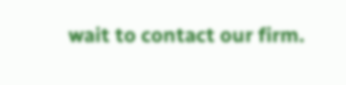wait to contact our firm.